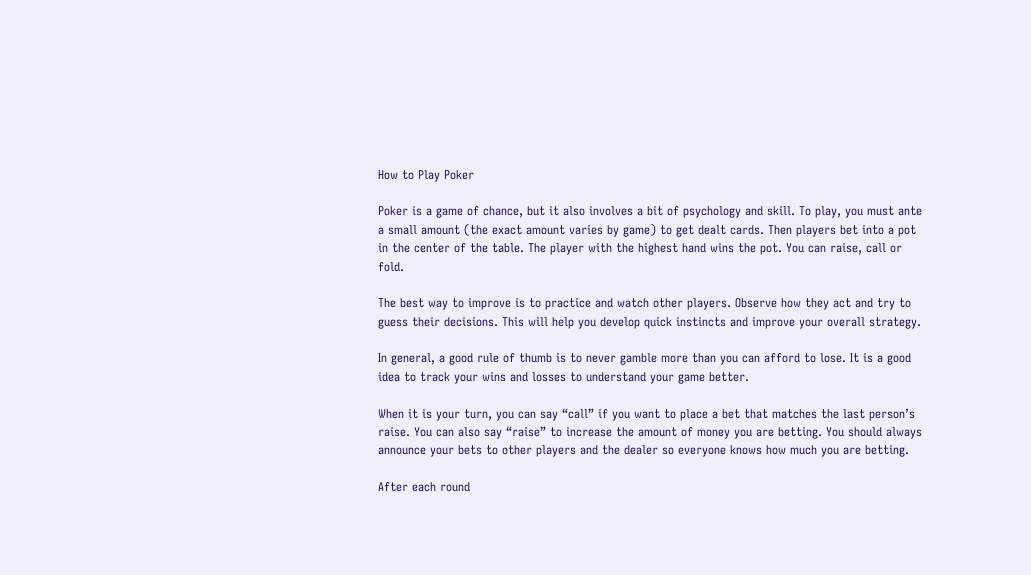How to Play Poker

Poker is a game of chance, but it also involves a bit of psychology and skill. To play, you must ante a small amount (the exact amount varies by game) to get dealt cards. Then players bet into a pot in the center of the table. The player with the highest hand wins the pot. You can raise, call or fold.

The best way to improve is to practice and watch other players. Observe how they act and try to guess their decisions. This will help you develop quick instincts and improve your overall strategy.

In general, a good rule of thumb is to never gamble more than you can afford to lose. It is a good idea to track your wins and losses to understand your game better.

When it is your turn, you can say “call” if you want to place a bet that matches the last person’s raise. You can also say “raise” to increase the amount of money you are betting. You should always announce your bets to other players and the dealer so everyone knows how much you are betting.

After each round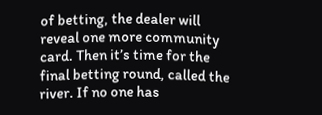of betting, the dealer will reveal one more community card. Then it’s time for the final betting round, called the river. If no one has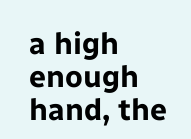a high enough hand, the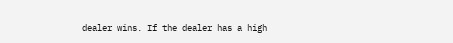dealer wins. If the dealer has a high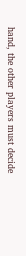hand, the other players must decide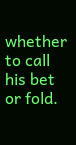whether to call his bet or fold.